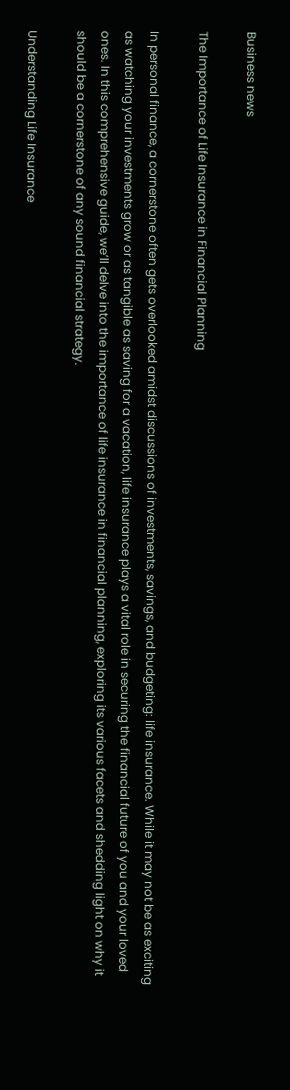Business news

The Importance of Life Insurance in Financial Planning

In personal finance, a cornerstone often gets overlooked amidst discussions of investments, savings, and budgeting: life insurance. While it may not be as exciting as watching your investments grow or as tangible as saving for a vacation, life insurance plays a vital role in securing the financial future of you and your loved ones. In this comprehensive guide, we’ll delve into the importance of life insurance in financial planning, exploring its various facets and shedding light on why it should be a cornerstone of any sound financial strategy.

Understanding Life Insurance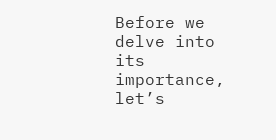Before we delve into its importance, let’s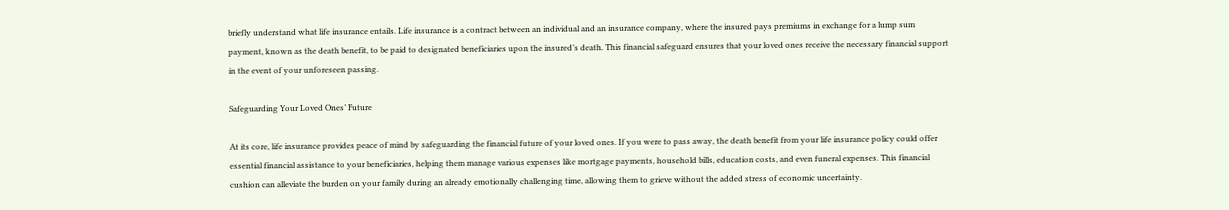briefly understand what life insurance entails. Life insurance is a contract between an individual and an insurance company, where the insured pays premiums in exchange for a lump sum payment, known as the death benefit, to be paid to designated beneficiaries upon the insured’s death. This financial safeguard ensures that your loved ones receive the necessary financial support in the event of your unforeseen passing.

Safeguarding Your Loved Ones’ Future

At its core, life insurance provides peace of mind by safeguarding the financial future of your loved ones. If you were to pass away, the death benefit from your life insurance policy could offer essential financial assistance to your beneficiaries, helping them manage various expenses like mortgage payments, household bills, education costs, and even funeral expenses. This financial cushion can alleviate the burden on your family during an already emotionally challenging time, allowing them to grieve without the added stress of economic uncertainty.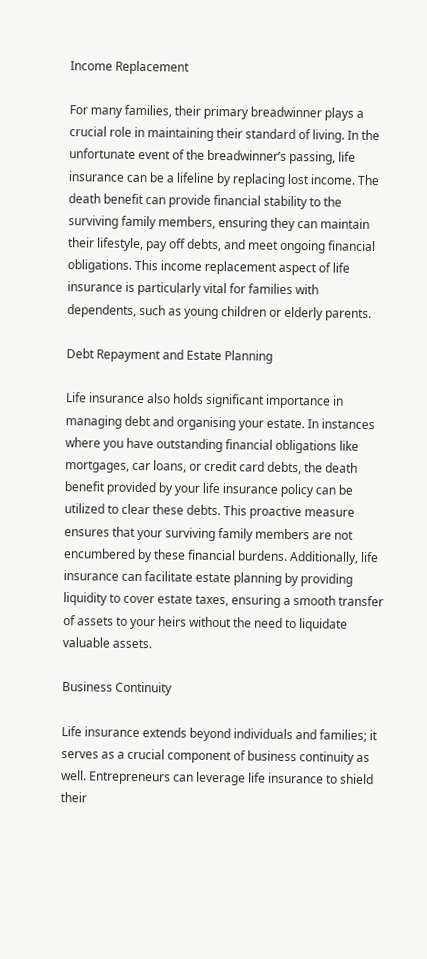Income Replacement

For many families, their primary breadwinner plays a crucial role in maintaining their standard of living. In the unfortunate event of the breadwinner’s passing, life insurance can be a lifeline by replacing lost income. The death benefit can provide financial stability to the surviving family members, ensuring they can maintain their lifestyle, pay off debts, and meet ongoing financial obligations. This income replacement aspect of life insurance is particularly vital for families with dependents, such as young children or elderly parents.

Debt Repayment and Estate Planning

Life insurance also holds significant importance in managing debt and organising your estate. In instances where you have outstanding financial obligations like mortgages, car loans, or credit card debts, the death benefit provided by your life insurance policy can be utilized to clear these debts. This proactive measure ensures that your surviving family members are not encumbered by these financial burdens. Additionally, life insurance can facilitate estate planning by providing liquidity to cover estate taxes, ensuring a smooth transfer of assets to your heirs without the need to liquidate valuable assets.

Business Continuity

Life insurance extends beyond individuals and families; it serves as a crucial component of business continuity as well. Entrepreneurs can leverage life insurance to shield their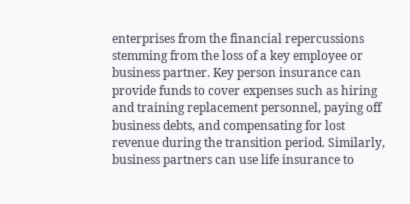enterprises from the financial repercussions stemming from the loss of a key employee or business partner. Key person insurance can provide funds to cover expenses such as hiring and training replacement personnel, paying off business debts, and compensating for lost revenue during the transition period. Similarly, business partners can use life insurance to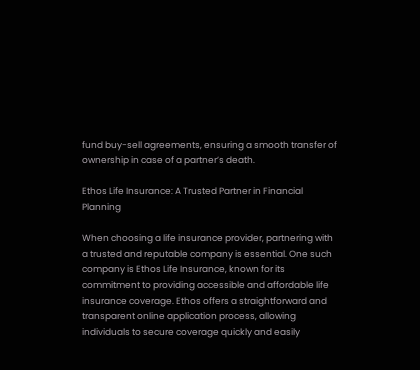fund buy-sell agreements, ensuring a smooth transfer of ownership in case of a partner’s death.

Ethos Life Insurance: A Trusted Partner in Financial Planning

When choosing a life insurance provider, partnering with a trusted and reputable company is essential. One such company is Ethos Life Insurance, known for its commitment to providing accessible and affordable life insurance coverage. Ethos offers a straightforward and transparent online application process, allowing individuals to secure coverage quickly and easily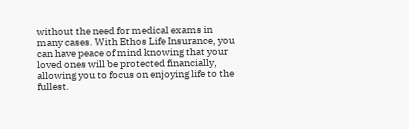without the need for medical exams in many cases. With Ethos Life Insurance, you can have peace of mind knowing that your loved ones will be protected financially, allowing you to focus on enjoying life to the fullest.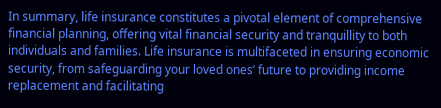In summary, life insurance constitutes a pivotal element of comprehensive financial planning, offering vital financial security and tranquillity to both individuals and families. Life insurance is multifaceted in ensuring economic security, from safeguarding your loved ones’ future to providing income replacement and facilitating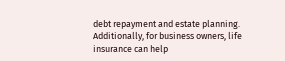debt repayment and estate planning. Additionally, for business owners, life insurance can help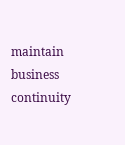maintain business continuity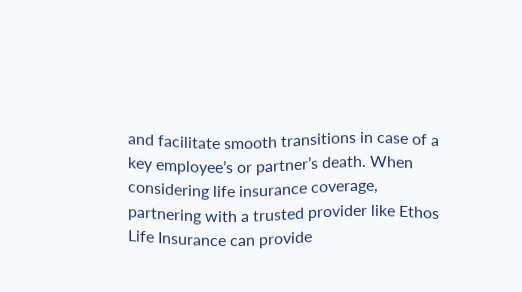and facilitate smooth transitions in case of a key employee’s or partner’s death. When considering life insurance coverage, partnering with a trusted provider like Ethos Life Insurance can provide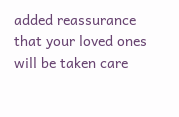added reassurance that your loved ones will be taken care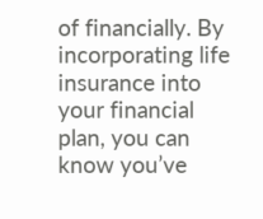of financially. By incorporating life insurance into your financial plan, you can know you’ve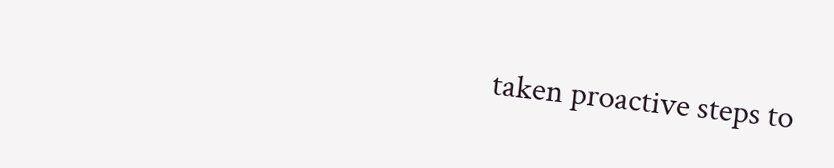taken proactive steps to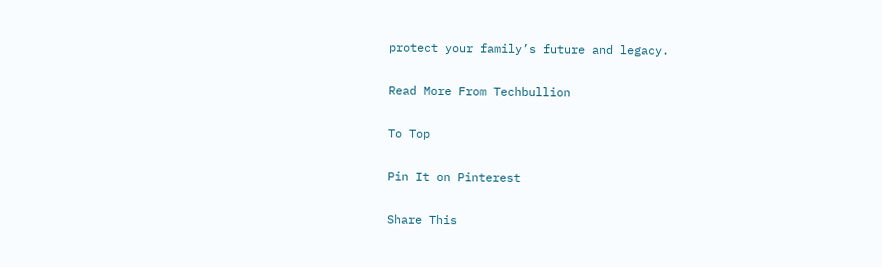protect your family’s future and legacy.

Read More From Techbullion

To Top

Pin It on Pinterest

Share This